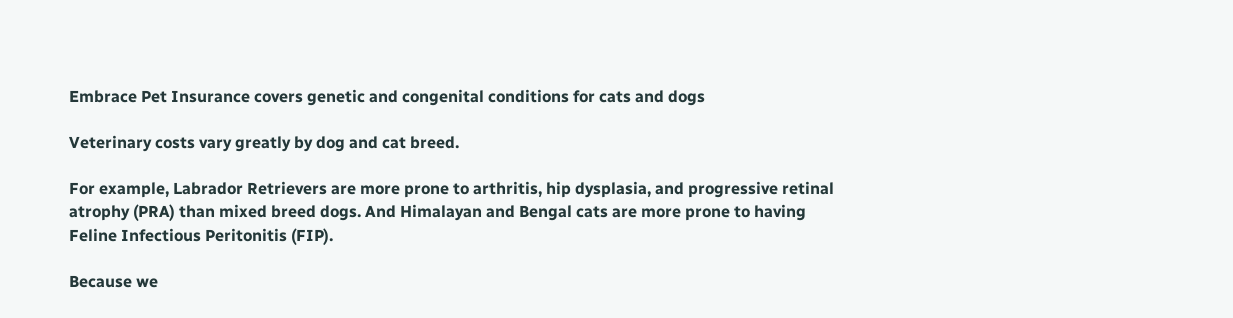Embrace Pet Insurance covers genetic and congenital conditions for cats and dogs

Veterinary costs vary greatly by dog and cat breed.

For example, Labrador Retrievers are more prone to arthritis, hip dysplasia, and progressive retinal atrophy (PRA) than mixed breed dogs. And Himalayan and Bengal cats are more prone to having Feline Infectious Peritonitis (FIP).

Because we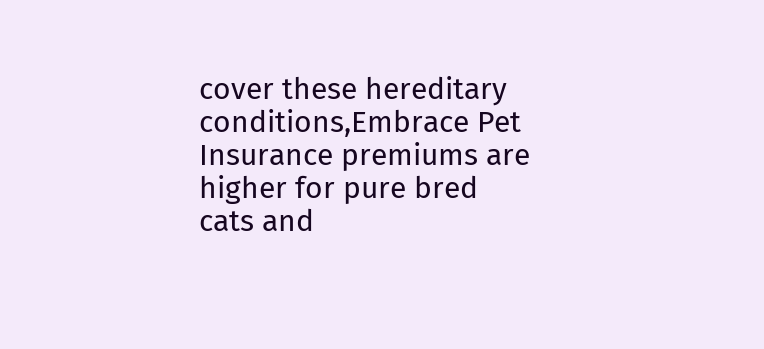cover these hereditary conditions,Embrace Pet Insurance premiums are higher for pure bred cats and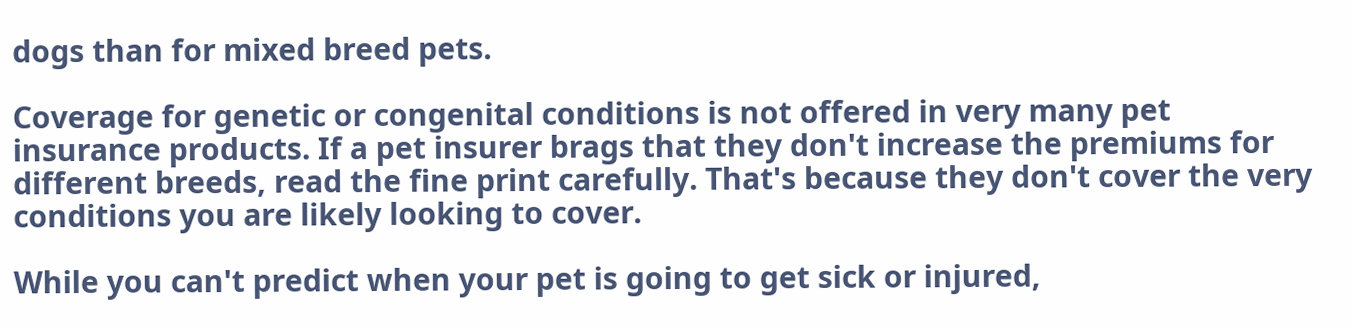dogs than for mixed breed pets.

Coverage for genetic or congenital conditions is not offered in very many pet insurance products. If a pet insurer brags that they don't increase the premiums for different breeds, read the fine print carefully. That's because they don't cover the very conditions you are likely looking to cover.

While you can't predict when your pet is going to get sick or injured,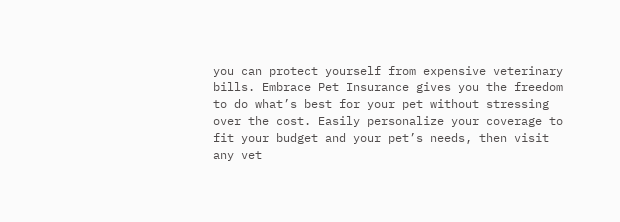you can protect yourself from expensive veterinary bills. Embrace Pet Insurance gives you the freedom to do what’s best for your pet without stressing over the cost. Easily personalize your coverage to fit your budget and your pet’s needs, then visit any vet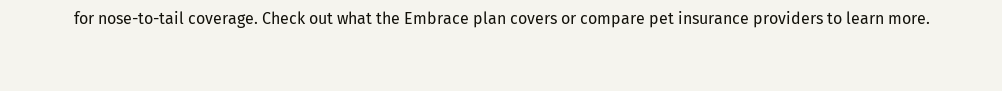for nose-to-tail coverage. Check out what the Embrace plan covers or compare pet insurance providers to learn more.